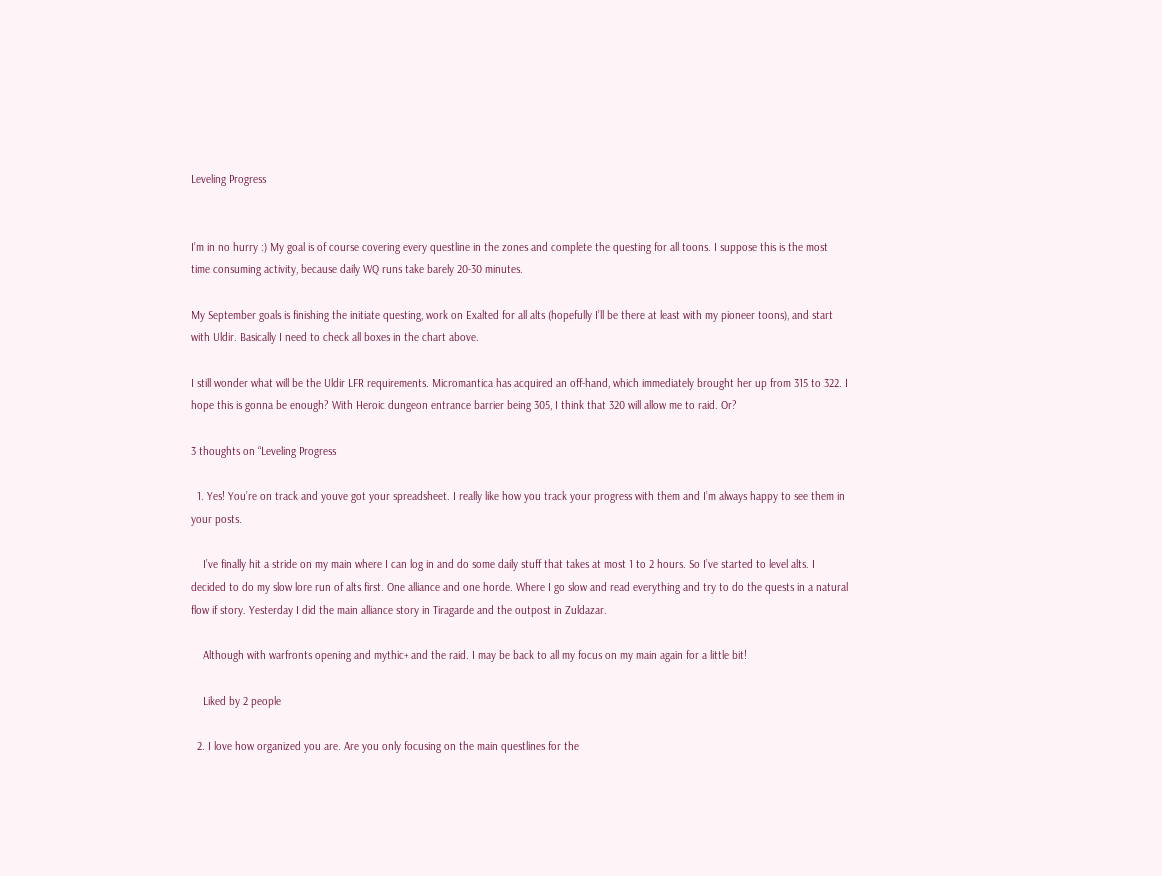Leveling Progress


I’m in no hurry :) My goal is of course covering every questline in the zones and complete the questing for all toons. I suppose this is the most time consuming activity, because daily WQ runs take barely 20-30 minutes.

My September goals is finishing the initiate questing, work on Exalted for all alts (hopefully I’ll be there at least with my pioneer toons), and start with Uldir. Basically I need to check all boxes in the chart above.

I still wonder what will be the Uldir LFR requirements. Micromantica has acquired an off-hand, which immediately brought her up from 315 to 322. I hope this is gonna be enough? With Heroic dungeon entrance barrier being 305, I think that 320 will allow me to raid. Or?

3 thoughts on “Leveling Progress

  1. Yes! You’re on track and youve got your spreadsheet. I really like how you track your progress with them and I’m always happy to see them in your posts.

    I’ve finally hit a stride on my main where I can log in and do some daily stuff that takes at most 1 to 2 hours. So I’ve started to level alts. I decided to do my slow lore run of alts first. One alliance and one horde. Where I go slow and read everything and try to do the quests in a natural flow if story. Yesterday I did the main alliance story in Tiragarde and the outpost in Zuldazar.

    Although with warfronts opening and mythic+ and the raid. I may be back to all my focus on my main again for a little bit!

    Liked by 2 people

  2. I love how organized you are. Are you only focusing on the main questlines for the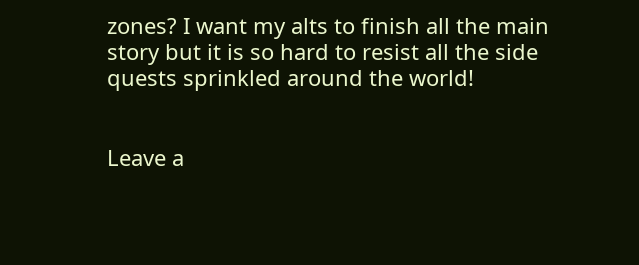zones? I want my alts to finish all the main story but it is so hard to resist all the side quests sprinkled around the world!


Leave a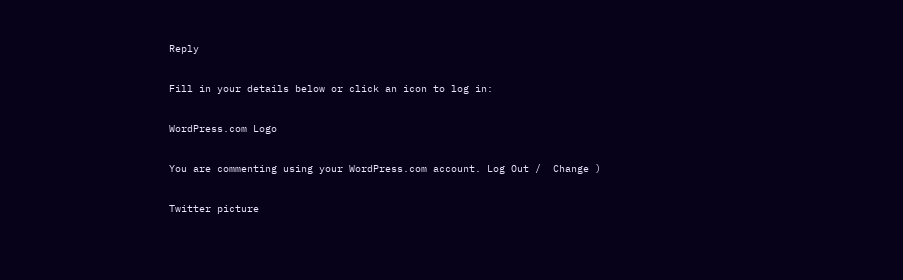Reply

Fill in your details below or click an icon to log in:

WordPress.com Logo

You are commenting using your WordPress.com account. Log Out /  Change )

Twitter picture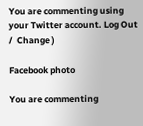You are commenting using your Twitter account. Log Out /  Change )

Facebook photo

You are commenting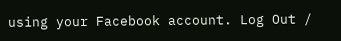using your Facebook account. Log Out /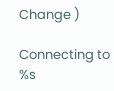Change )

Connecting to %s